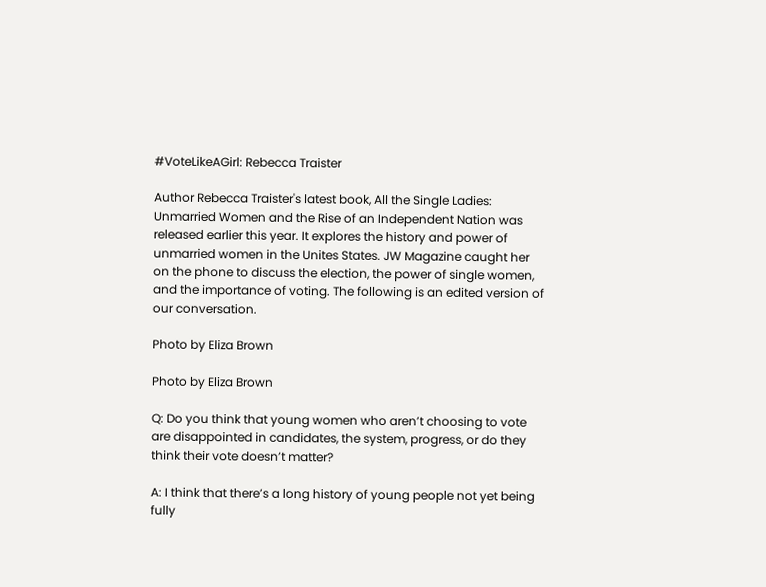#VoteLikeAGirl: Rebecca Traister

Author Rebecca Traister's latest book, All the Single Ladies:  Unmarried Women and the Rise of an Independent Nation was released earlier this year. It explores the history and power of unmarried women in the Unites States. JW Magazine caught her on the phone to discuss the election, the power of single women, and the importance of voting. The following is an edited version of our conversation.

Photo by Eliza Brown

Photo by Eliza Brown

Q: Do you think that young women who aren’t choosing to vote are disappointed in candidates, the system, progress, or do they think their vote doesn’t matter?

A: I think that there’s a long history of young people not yet being fully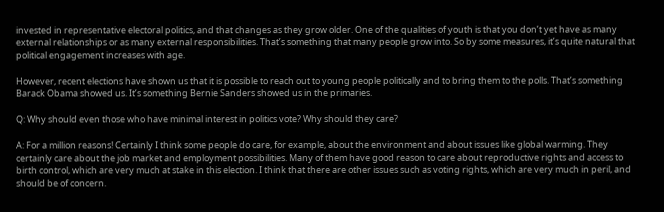invested in representative electoral politics, and that changes as they grow older. One of the qualities of youth is that you don’t yet have as many external relationships or as many external responsibilities. That’s something that many people grow into. So by some measures, it’s quite natural that political engagement increases with age.

However, recent elections have shown us that it is possible to reach out to young people politically and to bring them to the polls. That’s something Barack Obama showed us. It’s something Bernie Sanders showed us in the primaries.

Q: Why should even those who have minimal interest in politics vote? Why should they care?

A: For a million reasons! Certainly I think some people do care, for example, about the environment and about issues like global warming. They certainly care about the job market and employment possibilities. Many of them have good reason to care about reproductive rights and access to birth control, which are very much at stake in this election. I think that there are other issues such as voting rights, which are very much in peril, and should be of concern.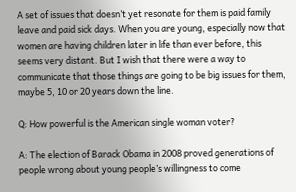A set of issues that doesn’t yet resonate for them is paid family leave and paid sick days. When you are young, especially now that women are having children later in life than ever before, this seems very distant. But I wish that there were a way to communicate that those things are going to be big issues for them, maybe 5, 10 or 20 years down the line.

Q: How powerful is the American single woman voter?

A: The election of Barack Obama in 2008 proved generations of people wrong about young people’s willingness to come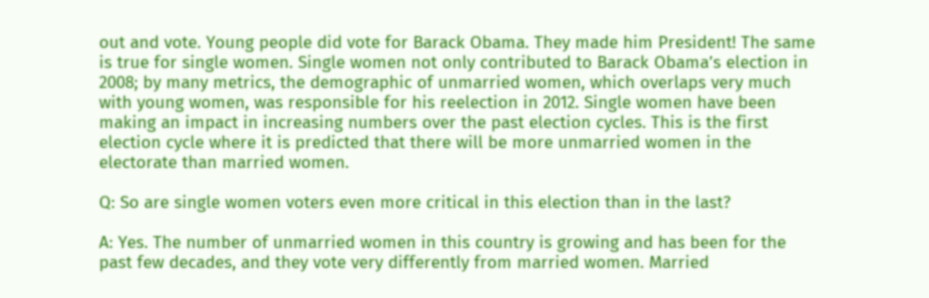out and vote. Young people did vote for Barack Obama. They made him President! The same is true for single women. Single women not only contributed to Barack Obama’s election in 2008; by many metrics, the demographic of unmarried women, which overlaps very much with young women, was responsible for his reelection in 2012. Single women have been making an impact in increasing numbers over the past election cycles. This is the first election cycle where it is predicted that there will be more unmarried women in the electorate than married women.

Q: So are single women voters even more critical in this election than in the last?

A: Yes. The number of unmarried women in this country is growing and has been for the past few decades, and they vote very differently from married women. Married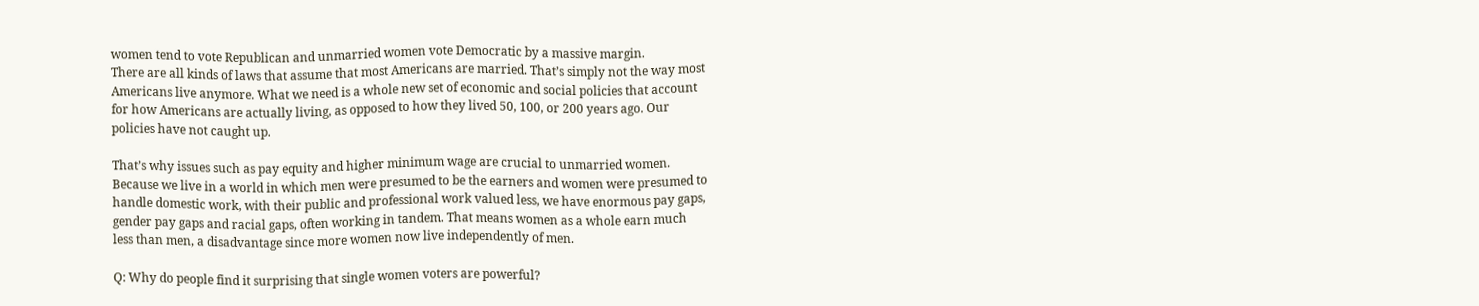women tend to vote Republican and unmarried women vote Democratic by a massive margin.
There are all kinds of laws that assume that most Americans are married. That’s simply not the way most Americans live anymore. What we need is a whole new set of economic and social policies that account for how Americans are actually living, as opposed to how they lived 50, 100, or 200 years ago. Our policies have not caught up.

That’s why issues such as pay equity and higher minimum wage are crucial to unmarried women. Because we live in a world in which men were presumed to be the earners and women were presumed to handle domestic work, with their public and professional work valued less, we have enormous pay gaps, gender pay gaps and racial gaps, often working in tandem. That means women as a whole earn much less than men, a disadvantage since more women now live independently of men.

Q: Why do people find it surprising that single women voters are powerful?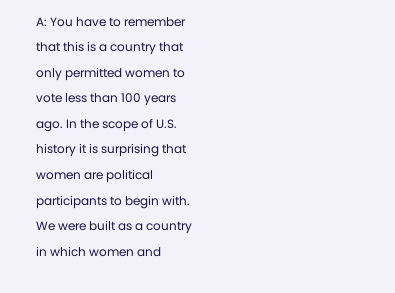A: You have to remember that this is a country that only permitted women to vote less than 100 years ago. In the scope of U.S. history it is surprising that women are political participants to begin with. We were built as a country in which women and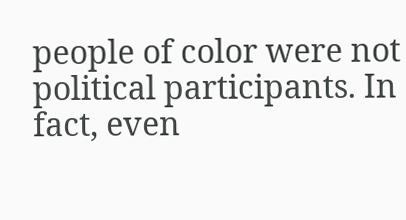people of color were not political participants. In fact, even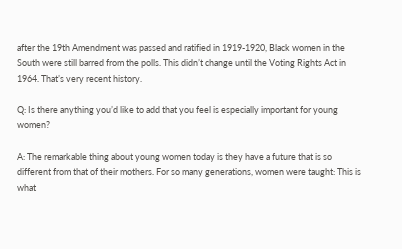after the 19th Amendment was passed and ratified in 1919-1920, Black women in the South were still barred from the polls. This didn’t change until the Voting Rights Act in 1964. That’s very recent history.

Q: Is there anything you’d like to add that you feel is especially important for young women?

A: The remarkable thing about young women today is they have a future that is so different from that of their mothers. For so many generations, women were taught: This is what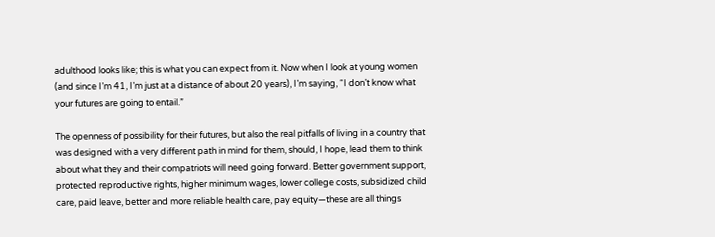adulthood looks like; this is what you can expect from it. Now when I look at young women (and since I’m 41, I’m just at a distance of about 20 years), I’m saying, “I don’t know what your futures are going to entail.”

The openness of possibility for their futures, but also the real pitfalls of living in a country that was designed with a very different path in mind for them, should, I hope, lead them to think about what they and their compatriots will need going forward. Better government support, protected reproductive rights, higher minimum wages, lower college costs, subsidized child care, paid leave, better and more reliable health care, pay equity—these are all things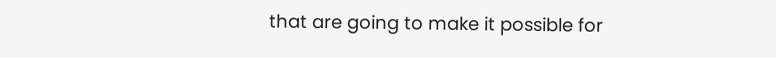that are going to make it possible for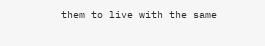them to live with the same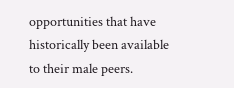opportunities that have historically been available to their male peers.